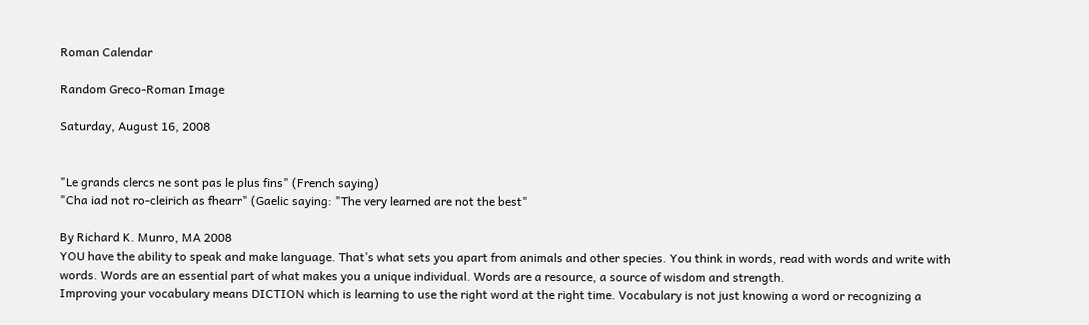Roman Calendar

Random Greco-Roman Image

Saturday, August 16, 2008


"Le grands clercs ne sont pas le plus fins" (French saying)
"Cha iad not ro-cleirich as fhearr" (Gaelic saying: "The very learned are not the best"

By Richard K. Munro, MA 2008
YOU have the ability to speak and make language. That’s what sets you apart from animals and other species. You think in words, read with words and write with words. Words are an essential part of what makes you a unique individual. Words are a resource, a source of wisdom and strength.
Improving your vocabulary means DICTION which is learning to use the right word at the right time. Vocabulary is not just knowing a word or recognizing a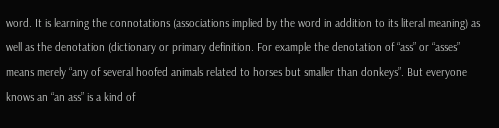word. It is learning the connotations (associations implied by the word in addition to its literal meaning) as well as the denotation (dictionary or primary definition. For example the denotation of “ass” or “asses” means merely “any of several hoofed animals related to horses but smaller than donkeys”. But everyone knows an “an ass” is a kind of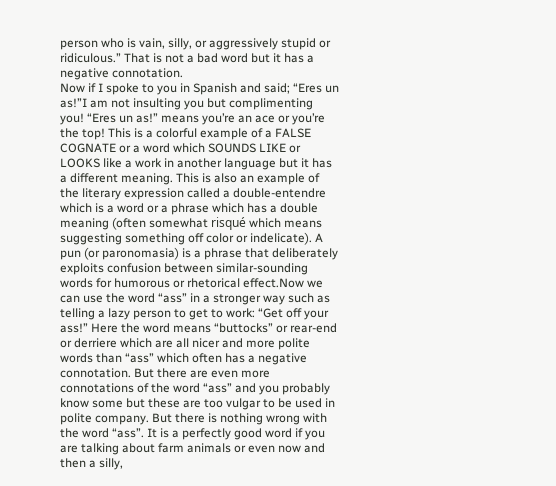person who is vain, silly, or aggressively stupid or ridiculous.” That is not a bad word but it has a negative connotation.
Now if I spoke to you in Spanish and said; “Eres un as!”I am not insulting you but complimenting you! “Eres un as!” means you’re an ace or you’re the top! This is a colorful example of a FALSE COGNATE or a word which SOUNDS LIKE or LOOKS like a work in another language but it has a different meaning. This is also an example of the literary expression called a double-entendre which is a word or a phrase which has a double meaning (often somewhat risqué which means suggesting something off color or indelicate). A pun (or paronomasia) is a phrase that deliberately exploits confusion between similar-sounding words for humorous or rhetorical effect.Now we can use the word “ass” in a stronger way such as telling a lazy person to get to work: “Get off your ass!” Here the word means “buttocks” or rear-end or derriere which are all nicer and more polite words than “ass” which often has a negative connotation. But there are even more connotations of the word “ass” and you probably know some but these are too vulgar to be used in polite company. But there is nothing wrong with the word “ass”. It is a perfectly good word if you are talking about farm animals or even now and then a silly,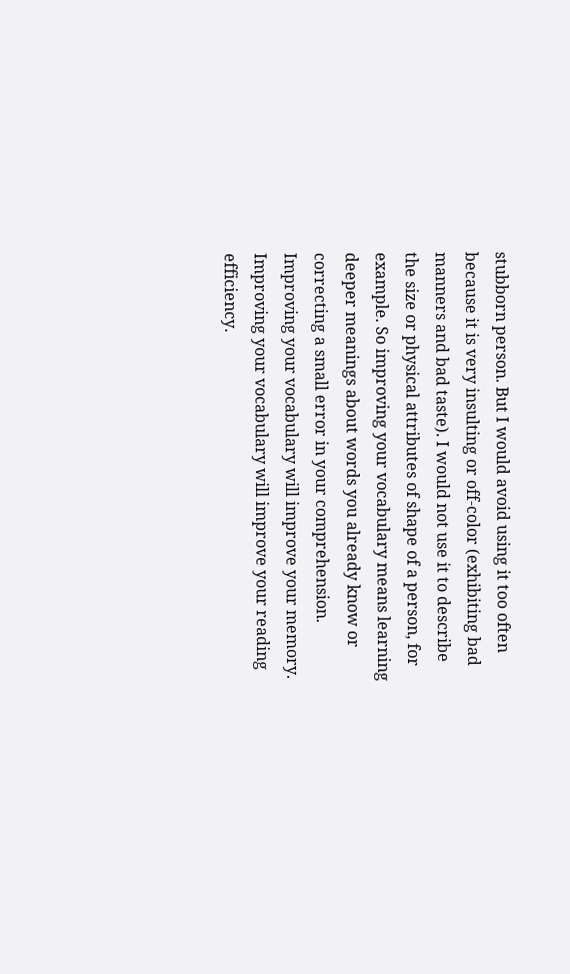stubborn person. But I would avoid using it too often because it is very insulting or off-color (exhibiting bad manners and bad taste). I would not use it to describe the size or physical attributes of shape of a person, for example. So improving your vocabulary means learning deeper meanings about words you already know or correcting a small error in your comprehension. Improving your vocabulary will improve your memory. Improving your vocabulary will improve your reading efficiency.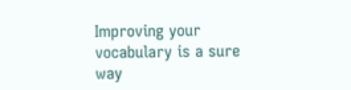Improving your vocabulary is a sure way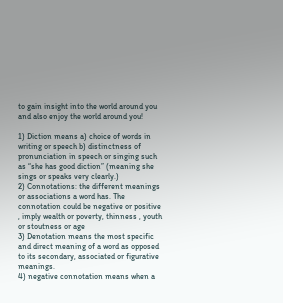to gain insight into the world around you and also enjoy the world around you!

1) Diction means a) choice of words in writing or speech b) distinctness of pronunciation in speech or singing such as “she has good diction” (meaning she sings or speaks very clearly.)
2) Connotations: the different meanings or associations a word has. The connotation could be negative or positive , imply wealth or poverty, thinness , youth or stoutness or age
3) Denotation means the most specific and direct meaning of a word as opposed to its secondary, associated or figurative meanings.
4) negative connotation means when a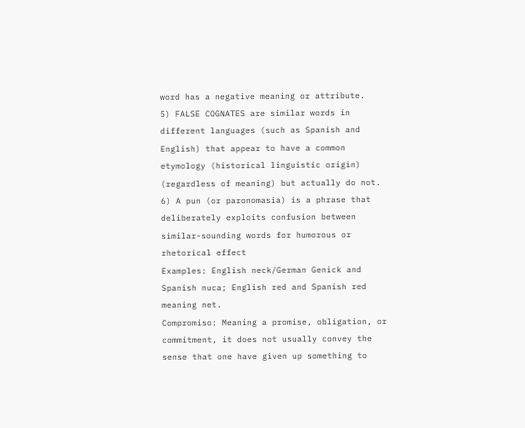word has a negative meaning or attribute.
5) FALSE COGNATES are similar words in different languages (such as Spanish and English) that appear to have a common etymology (historical linguistic origin) (regardless of meaning) but actually do not.
6) A pun (or paronomasia) is a phrase that deliberately exploits confusion between similar-sounding words for humorous or rhetorical effect
Examples: English neck/German Genick and Spanish nuca; English red and Spanish red meaning net.
Compromiso: Meaning a promise, obligation, or commitment, it does not usually convey the sense that one have given up something to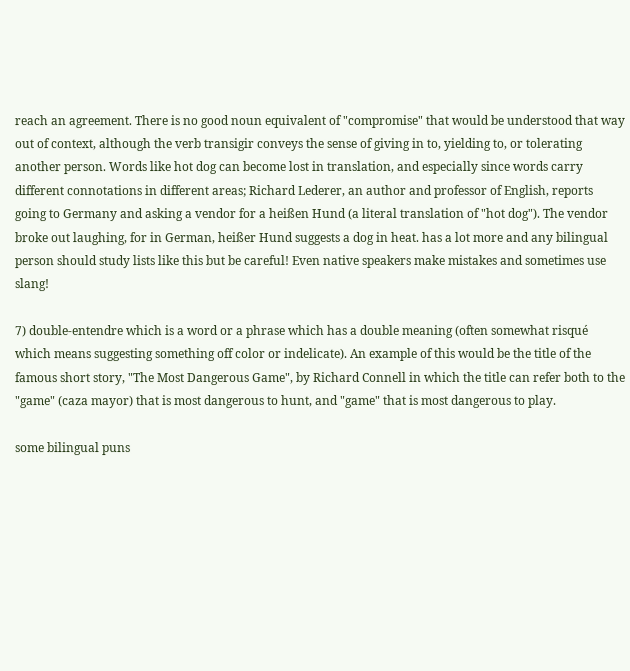reach an agreement. There is no good noun equivalent of "compromise" that would be understood that way out of context, although the verb transigir conveys the sense of giving in to, yielding to, or tolerating another person. Words like hot dog can become lost in translation, and especially since words carry different connotations in different areas; Richard Lederer, an author and professor of English, reports going to Germany and asking a vendor for a heißen Hund (a literal translation of "hot dog"). The vendor broke out laughing, for in German, heißer Hund suggests a dog in heat. has a lot more and any bilingual person should study lists like this but be careful! Even native speakers make mistakes and sometimes use slang!

7) double-entendre which is a word or a phrase which has a double meaning (often somewhat risqué which means suggesting something off color or indelicate). An example of this would be the title of the famous short story, "The Most Dangerous Game", by Richard Connell in which the title can refer both to the "game" (caza mayor) that is most dangerous to hunt, and "game" that is most dangerous to play.

some bilingual puns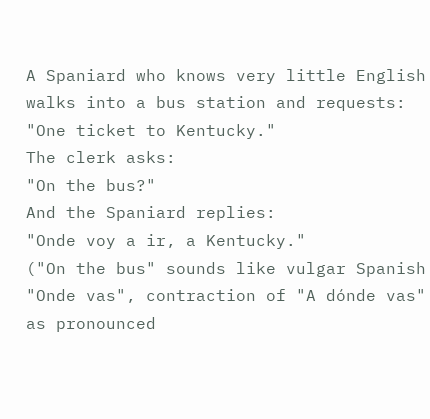A Spaniard who knows very little English walks into a bus station and requests:
"One ticket to Kentucky."
The clerk asks:
"On the bus?"
And the Spaniard replies:
"Onde voy a ir, a Kentucky."
("On the bus" sounds like vulgar Spanish "Onde vas", contraction of "A dónde vas" as pronounced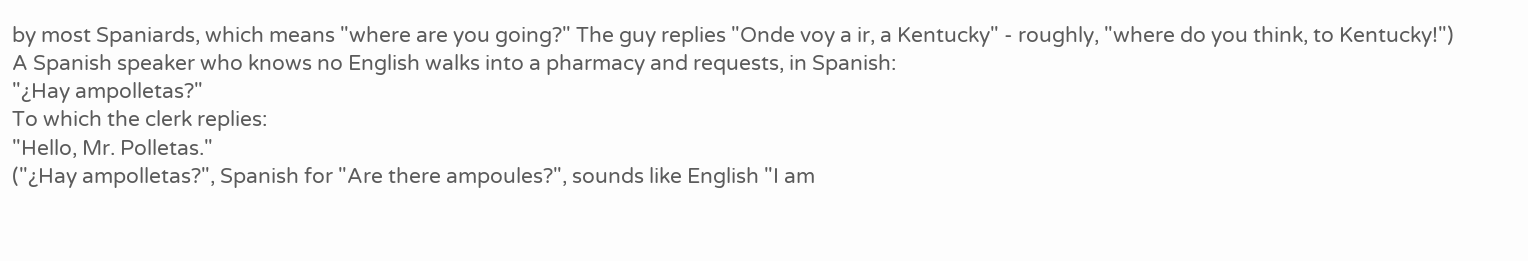by most Spaniards, which means "where are you going?" The guy replies "Onde voy a ir, a Kentucky" - roughly, "where do you think, to Kentucky!")
A Spanish speaker who knows no English walks into a pharmacy and requests, in Spanish:
"¿Hay ampolletas?"
To which the clerk replies:
"Hello, Mr. Polletas."
("¿Hay ampolletas?", Spanish for "Are there ampoules?", sounds like English "I am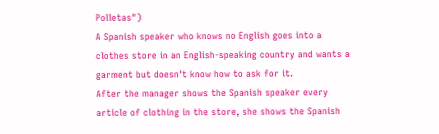Polletas")
A Spanish speaker who knows no English goes into a clothes store in an English-speaking country and wants a garment but doesn't know how to ask for it.
After the manager shows the Spanish speaker every article of clothing in the store, she shows the Spanish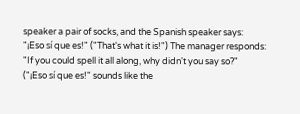speaker a pair of socks, and the Spanish speaker says:
"¡Eso sí que es!" ("That's what it is!") The manager responds:
"If you could spell it all along, why didn't you say so?"
("¡Eso sí que es!" sounds like the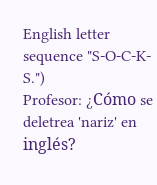English letter sequence "S-O-C-K-S.")
Profesor: ¿Cómo se deletrea 'nariz' en inglés?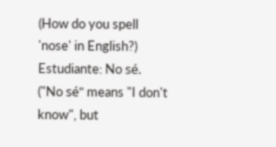(How do you spell 'nose' in English?)
Estudiante: No sé. ("No sé" means "I don't know", but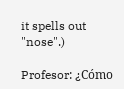it spells out "nose".)

Profesor: ¿Cómo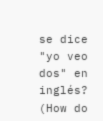se dice "yo veo dos" en inglés? (How do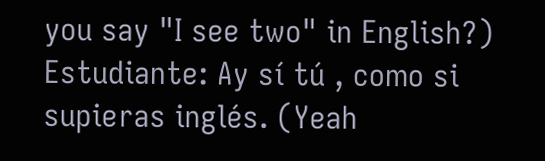you say "I see two" in English?)
Estudiante: Ay sí tú , como si supieras inglés. (Yeah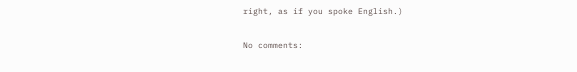right, as if you spoke English.)

No comments: